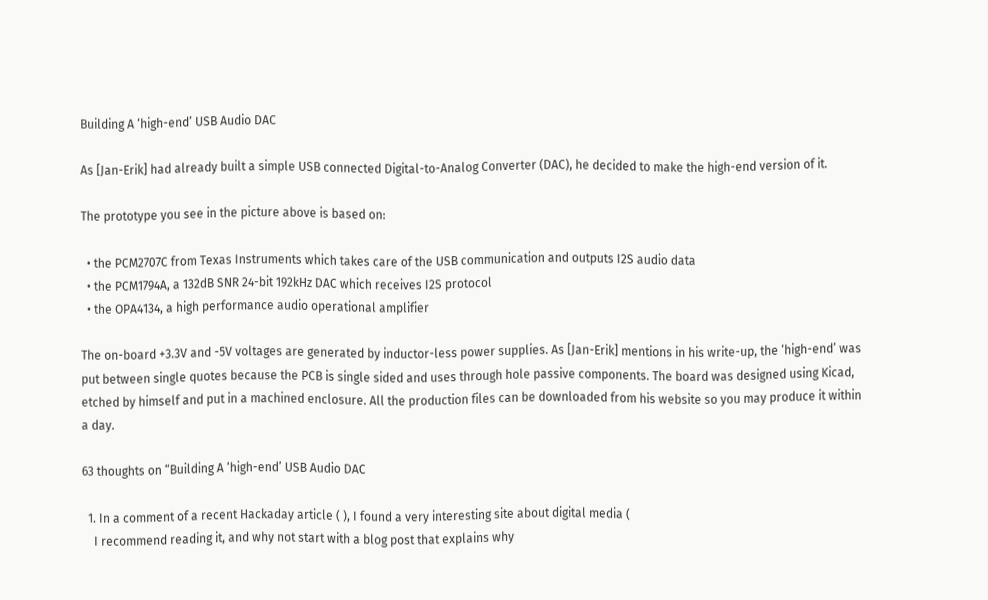Building A ‘high-end’ USB Audio DAC

As [Jan-Erik] had already built a simple USB connected Digital-to-Analog Converter (DAC), he decided to make the high-end version of it.

The prototype you see in the picture above is based on:

  • the PCM2707C from Texas Instruments which takes care of the USB communication and outputs I2S audio data
  • the PCM1794A, a 132dB SNR 24-bit 192kHz DAC which receives I2S protocol
  • the OPA4134, a high performance audio operational amplifier

The on-board +3.3V and -5V voltages are generated by inductor-less power supplies. As [Jan-Erik] mentions in his write-up, the ‘high-end’ was put between single quotes because the PCB is single sided and uses through hole passive components. The board was designed using Kicad, etched by himself and put in a machined enclosure. All the production files can be downloaded from his website so you may produce it within a day.

63 thoughts on “Building A ‘high-end’ USB Audio DAC

  1. In a comment of a recent Hackaday article ( ), I found a very interesting site about digital media (
    I recommend reading it, and why not start with a blog post that explains why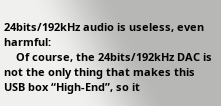24bits/192kHz audio is useless, even harmful:
    Of course, the 24bits/192kHz DAC is not the only thing that makes this USB box “High-End”, so it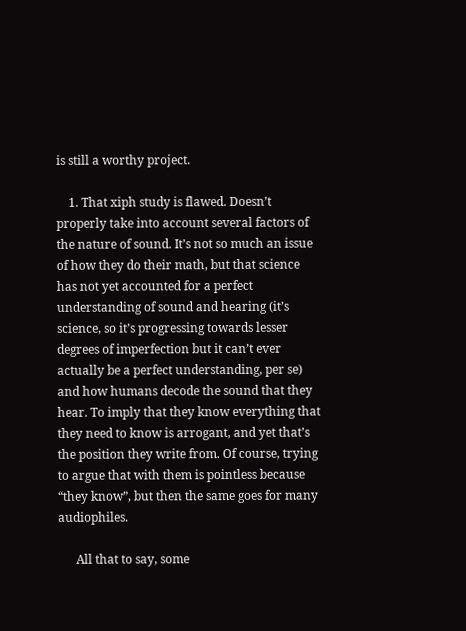is still a worthy project.

    1. That xiph study is flawed. Doesn’t properly take into account several factors of the nature of sound. It’s not so much an issue of how they do their math, but that science has not yet accounted for a perfect understanding of sound and hearing (it’s science, so it’s progressing towards lesser degrees of imperfection but it can’t ever actually be a perfect understanding, per se) and how humans decode the sound that they hear. To imply that they know everything that they need to know is arrogant, and yet that’s the position they write from. Of course, trying to argue that with them is pointless because “they know”, but then the same goes for many audiophiles.

      All that to say, some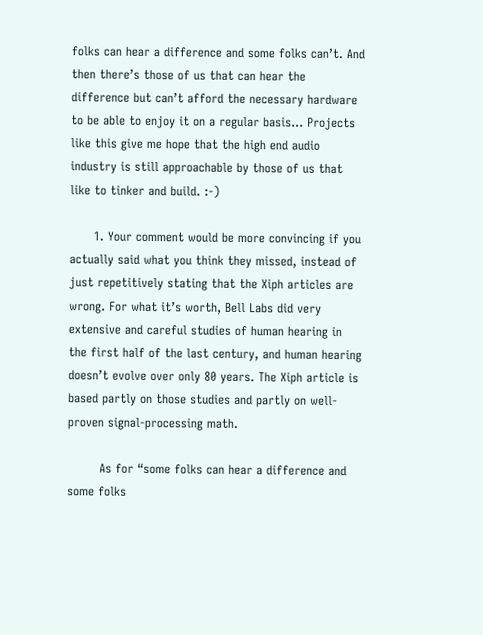folks can hear a difference and some folks can’t. And then there’s those of us that can hear the difference but can’t afford the necessary hardware to be able to enjoy it on a regular basis… Projects like this give me hope that the high end audio industry is still approachable by those of us that like to tinker and build. :-)

      1. Your comment would be more convincing if you actually said what you think they missed, instead of just repetitively stating that the Xiph articles are wrong. For what it’s worth, Bell Labs did very extensive and careful studies of human hearing in the first half of the last century, and human hearing doesn’t evolve over only 80 years. The Xiph article is based partly on those studies and partly on well-proven signal-processing math.

        As for “some folks can hear a difference and some folks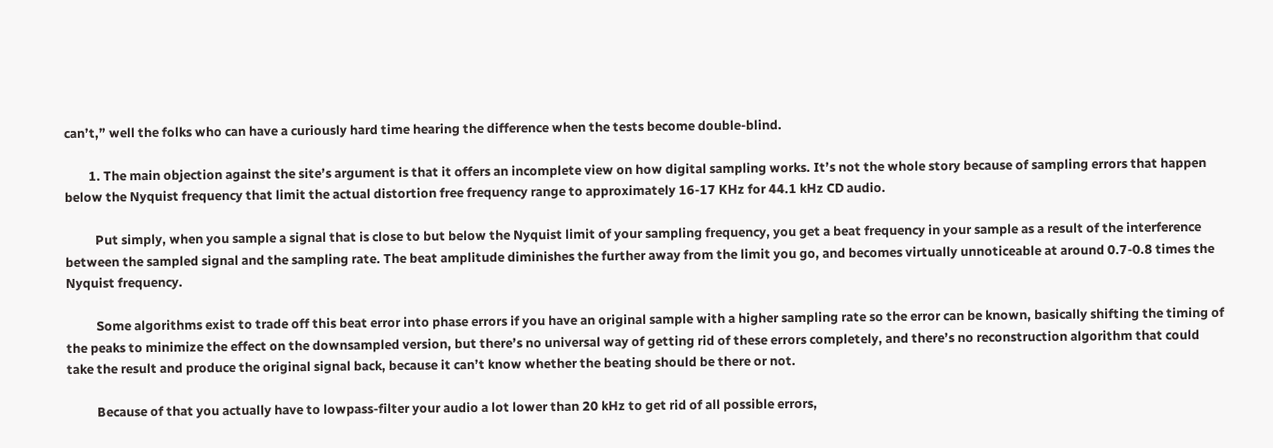can’t,” well the folks who can have a curiously hard time hearing the difference when the tests become double-blind.

        1. The main objection against the site’s argument is that it offers an incomplete view on how digital sampling works. It’s not the whole story because of sampling errors that happen below the Nyquist frequency that limit the actual distortion free frequency range to approximately 16-17 KHz for 44.1 kHz CD audio.

          Put simply, when you sample a signal that is close to but below the Nyquist limit of your sampling frequency, you get a beat frequency in your sample as a result of the interference between the sampled signal and the sampling rate. The beat amplitude diminishes the further away from the limit you go, and becomes virtually unnoticeable at around 0.7-0.8 times the Nyquist frequency.

          Some algorithms exist to trade off this beat error into phase errors if you have an original sample with a higher sampling rate so the error can be known, basically shifting the timing of the peaks to minimize the effect on the downsampled version, but there’s no universal way of getting rid of these errors completely, and there’s no reconstruction algorithm that could take the result and produce the original signal back, because it can’t know whether the beating should be there or not.

          Because of that you actually have to lowpass-filter your audio a lot lower than 20 kHz to get rid of all possible errors,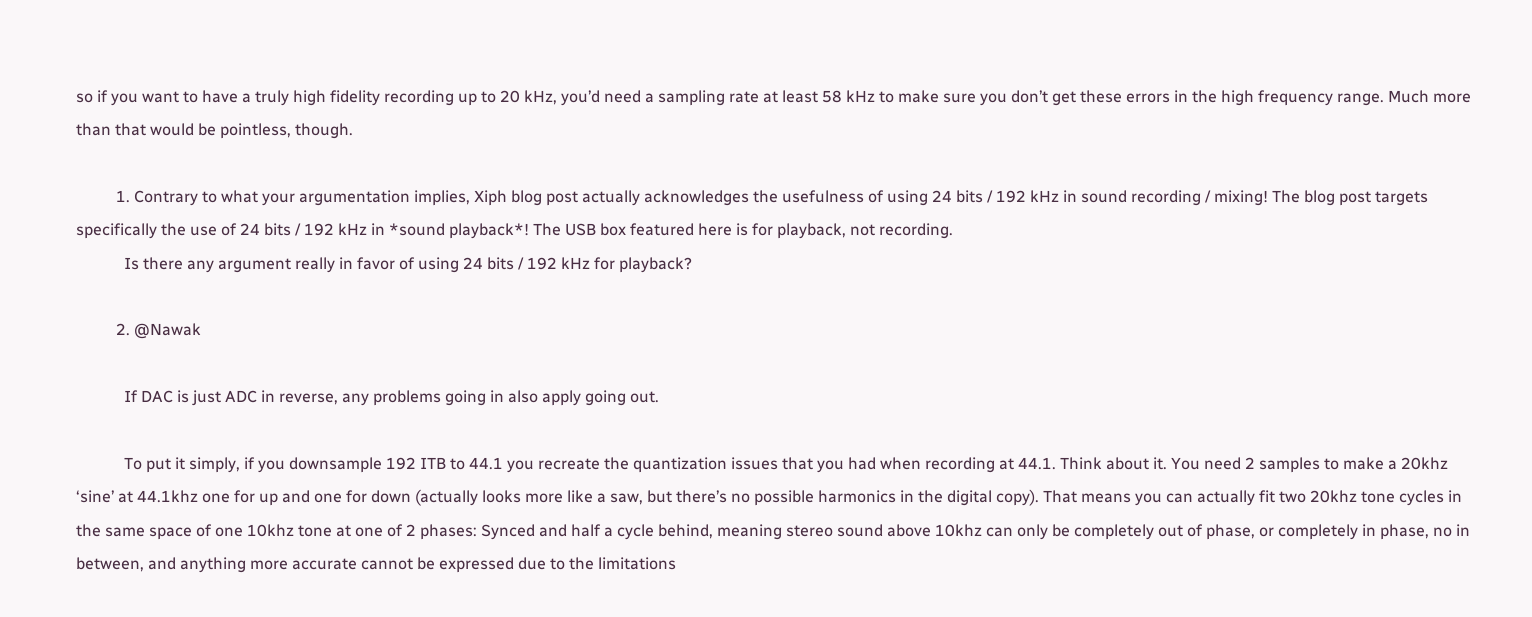so if you want to have a truly high fidelity recording up to 20 kHz, you’d need a sampling rate at least 58 kHz to make sure you don’t get these errors in the high frequency range. Much more than that would be pointless, though.

          1. Contrary to what your argumentation implies, Xiph blog post actually acknowledges the usefulness of using 24 bits / 192 kHz in sound recording / mixing! The blog post targets specifically the use of 24 bits / 192 kHz in *sound playback*! The USB box featured here is for playback, not recording.
            Is there any argument really in favor of using 24 bits / 192 kHz for playback?

          2. @Nawak

            If DAC is just ADC in reverse, any problems going in also apply going out.

            To put it simply, if you downsample 192 ITB to 44.1 you recreate the quantization issues that you had when recording at 44.1. Think about it. You need 2 samples to make a 20khz ‘sine’ at 44.1khz one for up and one for down (actually looks more like a saw, but there’s no possible harmonics in the digital copy). That means you can actually fit two 20khz tone cycles in the same space of one 10khz tone at one of 2 phases: Synced and half a cycle behind, meaning stereo sound above 10khz can only be completely out of phase, or completely in phase, no in between, and anything more accurate cannot be expressed due to the limitations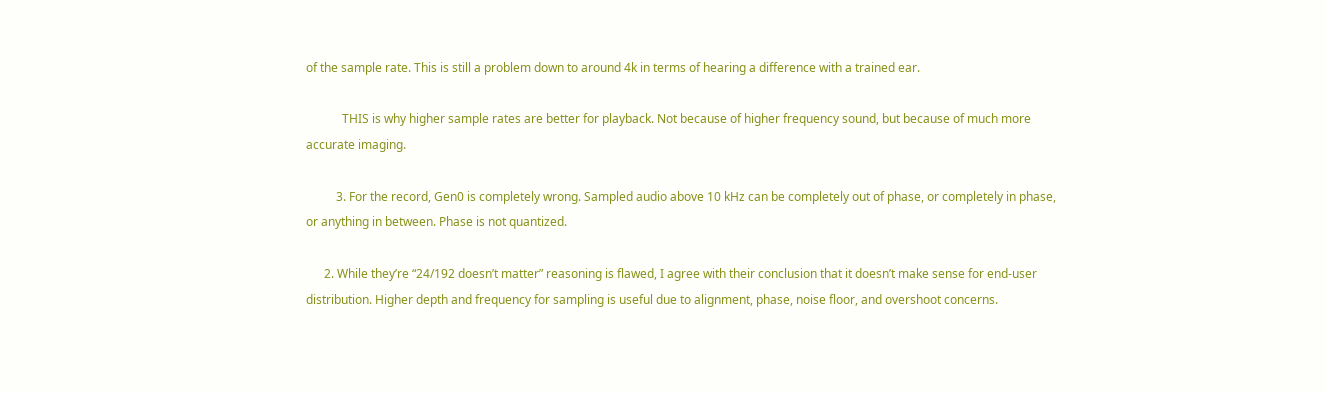of the sample rate. This is still a problem down to around 4k in terms of hearing a difference with a trained ear.

            THIS is why higher sample rates are better for playback. Not because of higher frequency sound, but because of much more accurate imaging.

          3. For the record, Gen0 is completely wrong. Sampled audio above 10 kHz can be completely out of phase, or completely in phase, or anything in between. Phase is not quantized.

      2. While they’re “24/192 doesn’t matter” reasoning is flawed, I agree with their conclusion that it doesn’t make sense for end-user distribution. Higher depth and frequency for sampling is useful due to alignment, phase, noise floor, and overshoot concerns.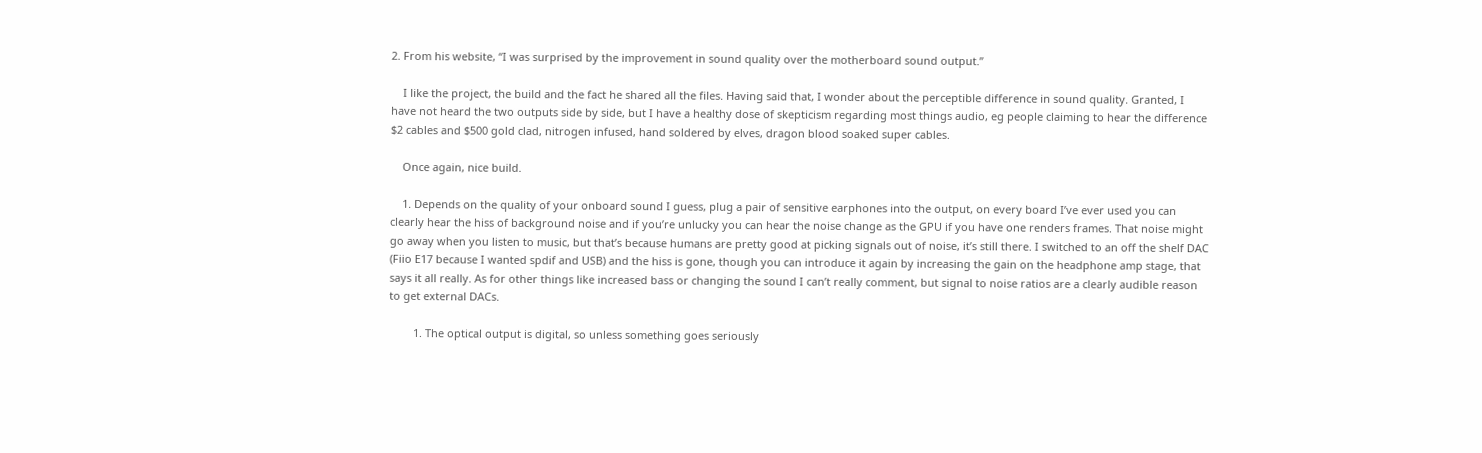2. From his website, “I was surprised by the improvement in sound quality over the motherboard sound output.”

    I like the project, the build and the fact he shared all the files. Having said that, I wonder about the perceptible difference in sound quality. Granted, I have not heard the two outputs side by side, but I have a healthy dose of skepticism regarding most things audio, eg people claiming to hear the difference $2 cables and $500 gold clad, nitrogen infused, hand soldered by elves, dragon blood soaked super cables.

    Once again, nice build.

    1. Depends on the quality of your onboard sound I guess, plug a pair of sensitive earphones into the output, on every board I’ve ever used you can clearly hear the hiss of background noise and if you’re unlucky you can hear the noise change as the GPU if you have one renders frames. That noise might go away when you listen to music, but that’s because humans are pretty good at picking signals out of noise, it’s still there. I switched to an off the shelf DAC (Fiio E17 because I wanted spdif and USB) and the hiss is gone, though you can introduce it again by increasing the gain on the headphone amp stage, that says it all really. As for other things like increased bass or changing the sound I can’t really comment, but signal to noise ratios are a clearly audible reason to get external DACs.

        1. The optical output is digital, so unless something goes seriously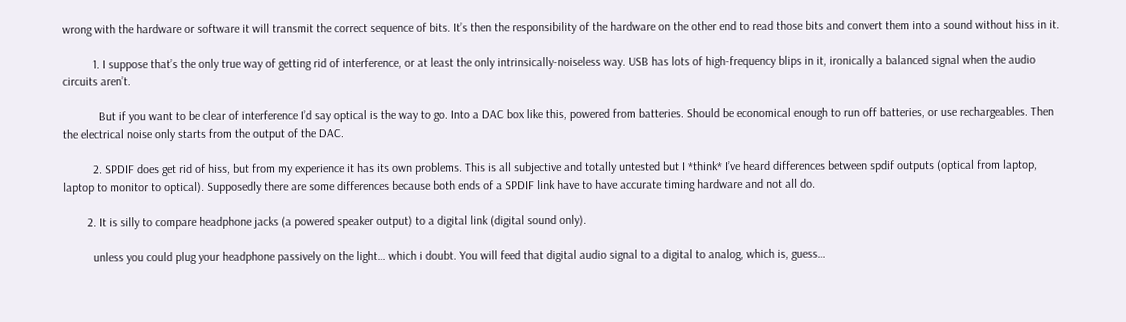wrong with the hardware or software it will transmit the correct sequence of bits. It’s then the responsibility of the hardware on the other end to read those bits and convert them into a sound without hiss in it.

          1. I suppose that’s the only true way of getting rid of interference, or at least the only intrinsically-noiseless way. USB has lots of high-frequency blips in it, ironically a balanced signal when the audio circuits aren’t.

            But if you want to be clear of interference I’d say optical is the way to go. Into a DAC box like this, powered from batteries. Should be economical enough to run off batteries, or use rechargeables. Then the electrical noise only starts from the output of the DAC.

          2. SPDIF does get rid of hiss, but from my experience it has its own problems. This is all subjective and totally untested but I *think* I’ve heard differences between spdif outputs (optical from laptop, laptop to monitor to optical). Supposedly there are some differences because both ends of a SPDIF link have to have accurate timing hardware and not all do.

        2. It is silly to compare headphone jacks (a powered speaker output) to a digital link (digital sound only).

          unless you could plug your headphone passively on the light… which i doubt. You will feed that digital audio signal to a digital to analog, which is, guess…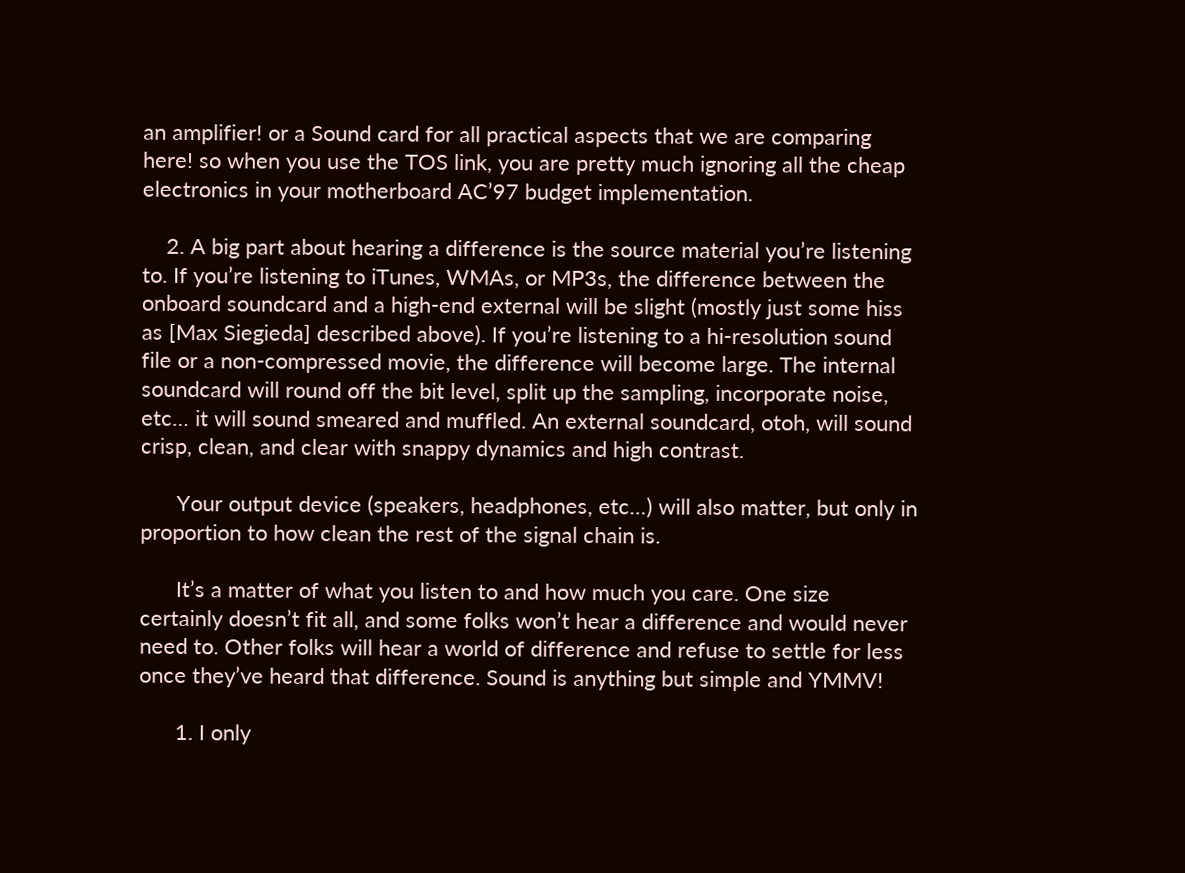an amplifier! or a Sound card for all practical aspects that we are comparing here! so when you use the TOS link, you are pretty much ignoring all the cheap electronics in your motherboard AC’97 budget implementation.

    2. A big part about hearing a difference is the source material you’re listening to. If you’re listening to iTunes, WMAs, or MP3s, the difference between the onboard soundcard and a high-end external will be slight (mostly just some hiss as [Max Siegieda] described above). If you’re listening to a hi-resolution sound file or a non-compressed movie, the difference will become large. The internal soundcard will round off the bit level, split up the sampling, incorporate noise, etc… it will sound smeared and muffled. An external soundcard, otoh, will sound crisp, clean, and clear with snappy dynamics and high contrast.

      Your output device (speakers, headphones, etc…) will also matter, but only in proportion to how clean the rest of the signal chain is.

      It’s a matter of what you listen to and how much you care. One size certainly doesn’t fit all, and some folks won’t hear a difference and would never need to. Other folks will hear a world of difference and refuse to settle for less once they’ve heard that difference. Sound is anything but simple and YMMV!

      1. I only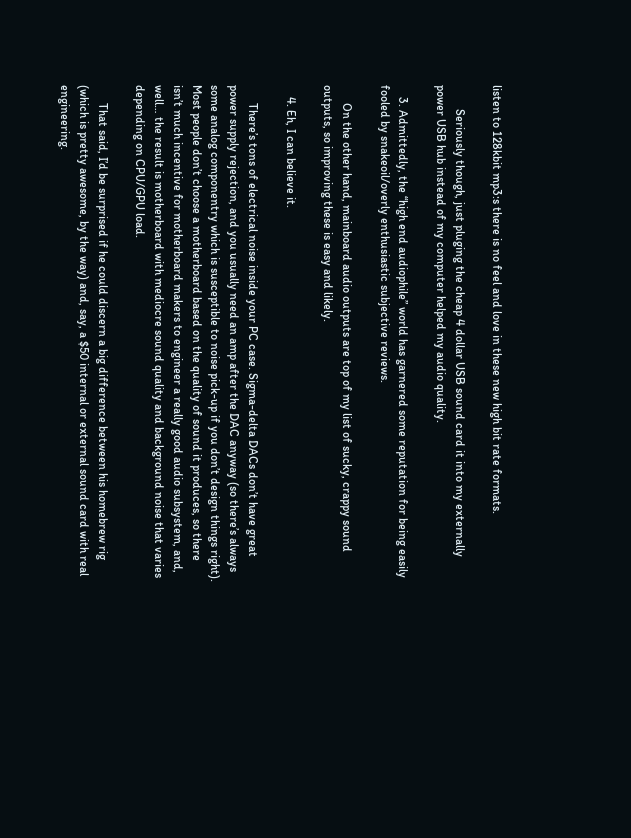listen to 128kbit mp3:s there is no feel and love in these new high bit rate formats.

        Seriously though, just pluging the cheap 4 dollar USB sound card it into my externally power USB hub instead of my computer helped my audio quality.

    3. Admittedly, the “high end audiophile” world has garnered some reputation for being easily fooled by snakeoil/overly enthusiastic subjective reviews.

      On the other hand, mainboard audio outputs are top of my list of sucky, crappy sound outputs, so improving these is easy and likely.

    4. Eh, I can believe it.

      There’s tons of electrical noise inside your PC case. Sigma-delta DACs don’t have great power supply rejection, and you usually need an amp after the DAC anyway (so there’s always some analog componentry which is susceptible to noise pick-up if you don’t design things right). Most people don’t choose a motherboard based on the quality of sound it produces, so there isn’t much incentive for motherboard makers to engineer a really good audio subsystem, and, well… the result is motherboard with mediocre sound quality and background noise that varies depending on CPU/GPU load.

      That said, I’d be surprised if he could discern a big difference between his homebrew rig (which is pretty awesome, by the way) and, say, a $50 internal or external sound card with real engineering.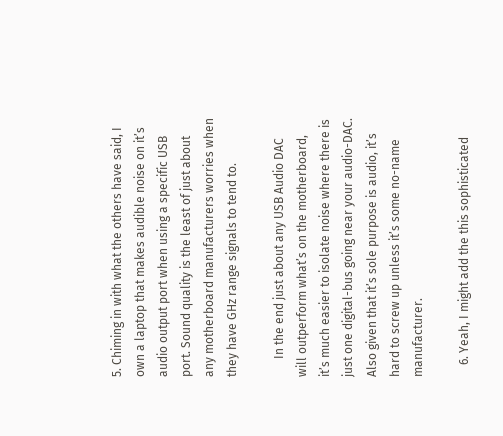5. Chiming in with what the others have said, I own a laptop that makes audible noise on it’s audio output port when using a specific USB port. Sound quality is the least of just about any motherboard manufacturers worries when they have GHz range signals to tend to.

      In the end just about any USB Audio DAC will outperform what’s on the motherboard, it’s much easier to isolate noise where there is just one digital-bus going near your audio-DAC. Also given that it’s sole purpose is audio, it’s hard to screw up unless it’s some no-name manufacturer.

    6. Yeah, I might add the this sophisticated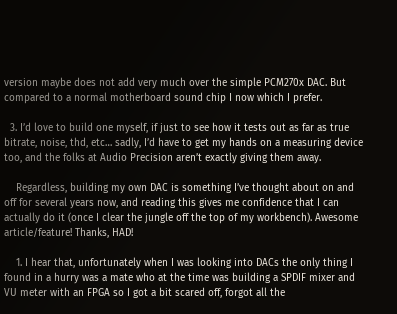version maybe does not add very much over the simple PCM270x DAC. But compared to a normal motherboard sound chip I now which I prefer.

  3. I’d love to build one myself, if just to see how it tests out as far as true bitrate, noise, thd, etc… sadly, I’d have to get my hands on a measuring device too, and the folks at Audio Precision aren’t exactly giving them away.

    Regardless, building my own DAC is something I’ve thought about on and off for several years now, and reading this gives me confidence that I can actually do it (once I clear the jungle off the top of my workbench). Awesome article/feature! Thanks, HAD!

    1. I hear that, unfortunately when I was looking into DACs the only thing I found in a hurry was a mate who at the time was building a SPDIF mixer and VU meter with an FPGA so I got a bit scared off, forgot all the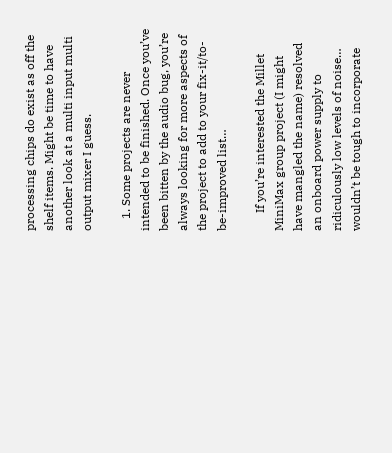processing chips do exist as off the shelf items. Might be time to have another look at a multi input multi output mixer I guess.

    1. Some projects are never intended to be finished. Once you’ve been bitten by the audio bug, you’re always looking for more aspects of the project to add to your fix-it/to-be-improved list…

      If you’re interested the Millet MiniMax group project (I might have mangled the name) resolved an onboard power supply to ridiculously low levels of noise… wouldn’t be tough to incorporate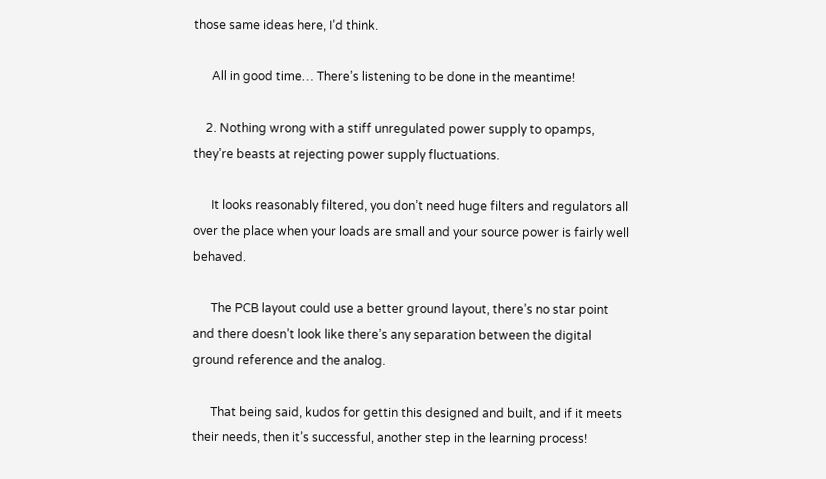those same ideas here, I’d think.

      All in good time… There’s listening to be done in the meantime!

    2. Nothing wrong with a stiff unregulated power supply to opamps, they’re beasts at rejecting power supply fluctuations.

      It looks reasonably filtered, you don’t need huge filters and regulators all over the place when your loads are small and your source power is fairly well behaved.

      The PCB layout could use a better ground layout, there’s no star point and there doesn’t look like there’s any separation between the digital ground reference and the analog.

      That being said, kudos for gettin this designed and built, and if it meets their needs, then it’s successful, another step in the learning process!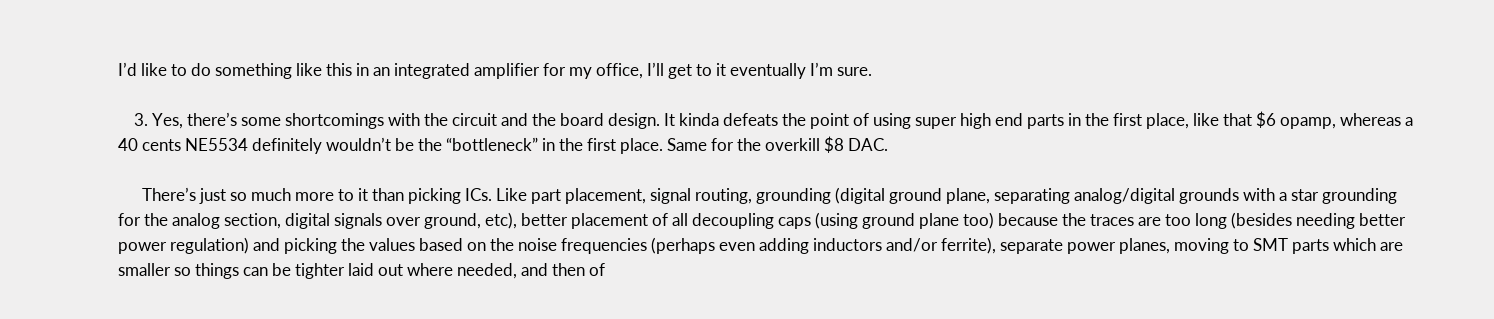I’d like to do something like this in an integrated amplifier for my office, I’ll get to it eventually I’m sure.

    3. Yes, there’s some shortcomings with the circuit and the board design. It kinda defeats the point of using super high end parts in the first place, like that $6 opamp, whereas a 40 cents NE5534 definitely wouldn’t be the “bottleneck” in the first place. Same for the overkill $8 DAC.

      There’s just so much more to it than picking ICs. Like part placement, signal routing, grounding (digital ground plane, separating analog/digital grounds with a star grounding for the analog section, digital signals over ground, etc), better placement of all decoupling caps (using ground plane too) because the traces are too long (besides needing better power regulation) and picking the values based on the noise frequencies (perhaps even adding inductors and/or ferrite), separate power planes, moving to SMT parts which are smaller so things can be tighter laid out where needed, and then of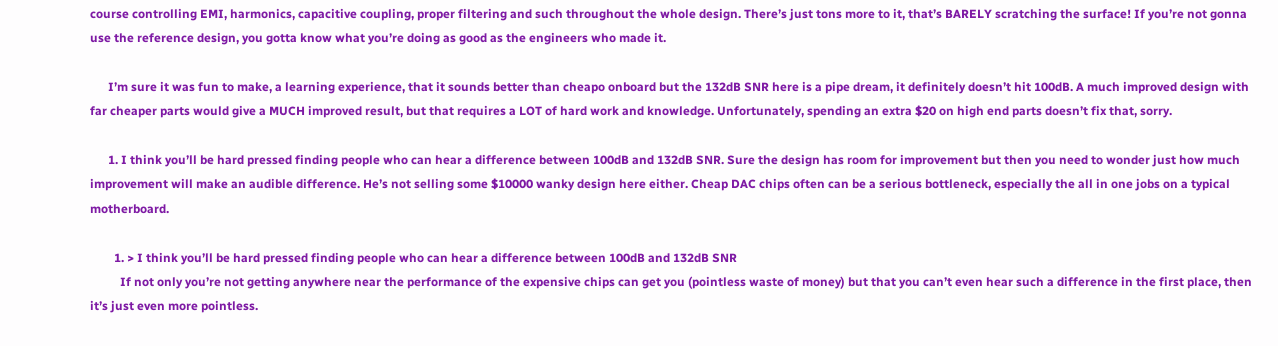course controlling EMI, harmonics, capacitive coupling, proper filtering and such throughout the whole design. There’s just tons more to it, that’s BARELY scratching the surface! If you’re not gonna use the reference design, you gotta know what you’re doing as good as the engineers who made it.

      I’m sure it was fun to make, a learning experience, that it sounds better than cheapo onboard but the 132dB SNR here is a pipe dream, it definitely doesn’t hit 100dB. A much improved design with far cheaper parts would give a MUCH improved result, but that requires a LOT of hard work and knowledge. Unfortunately, spending an extra $20 on high end parts doesn’t fix that, sorry.

      1. I think you’ll be hard pressed finding people who can hear a difference between 100dB and 132dB SNR. Sure the design has room for improvement but then you need to wonder just how much improvement will make an audible difference. He’s not selling some $10000 wanky design here either. Cheap DAC chips often can be a serious bottleneck, especially the all in one jobs on a typical motherboard.

        1. > I think you’ll be hard pressed finding people who can hear a difference between 100dB and 132dB SNR
          If not only you’re not getting anywhere near the performance of the expensive chips can get you (pointless waste of money) but that you can’t even hear such a difference in the first place, then it’s just even more pointless.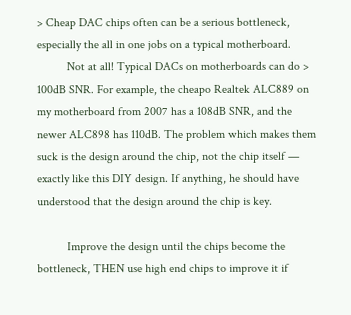> Cheap DAC chips often can be a serious bottleneck, especially the all in one jobs on a typical motherboard.
          Not at all! Typical DACs on motherboards can do > 100dB SNR. For example, the cheapo Realtek ALC889 on my motherboard from 2007 has a 108dB SNR, and the newer ALC898 has 110dB. The problem which makes them suck is the design around the chip, not the chip itself — exactly like this DIY design. If anything, he should have understood that the design around the chip is key.

          Improve the design until the chips become the bottleneck, THEN use high end chips to improve it if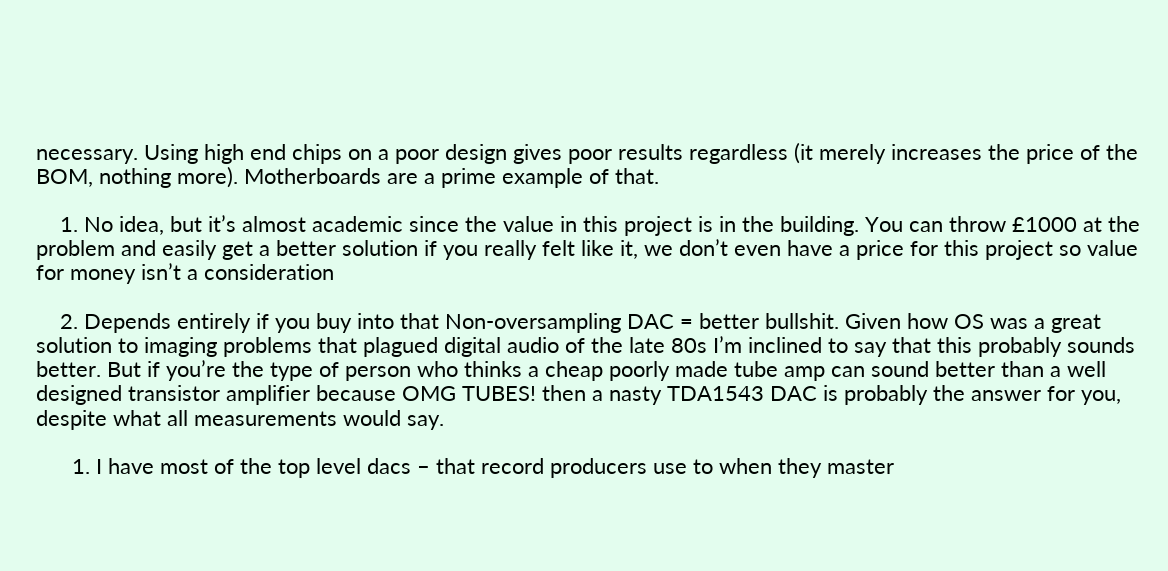necessary. Using high end chips on a poor design gives poor results regardless (it merely increases the price of the BOM, nothing more). Motherboards are a prime example of that.

    1. No idea, but it’s almost academic since the value in this project is in the building. You can throw £1000 at the problem and easily get a better solution if you really felt like it, we don’t even have a price for this project so value for money isn’t a consideration

    2. Depends entirely if you buy into that Non-oversampling DAC = better bullshit. Given how OS was a great solution to imaging problems that plagued digital audio of the late 80s I’m inclined to say that this probably sounds better. But if you’re the type of person who thinks a cheap poorly made tube amp can sound better than a well designed transistor amplifier because OMG TUBES! then a nasty TDA1543 DAC is probably the answer for you, despite what all measurements would say.

      1. I have most of the top level dacs – that record producers use to when they master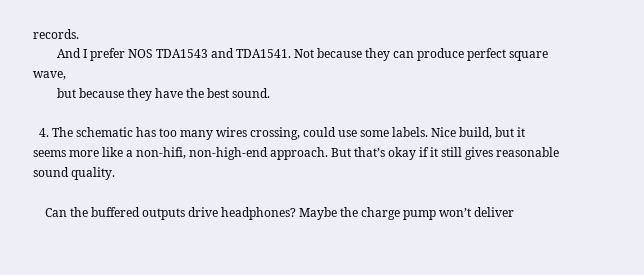records.
        And I prefer NOS TDA1543 and TDA1541. Not because they can produce perfect square wave,
        but because they have the best sound.

  4. The schematic has too many wires crossing, could use some labels. Nice build, but it seems more like a non-hifi, non-high-end approach. But that’s okay if it still gives reasonable sound quality.

    Can the buffered outputs drive headphones? Maybe the charge pump won’t deliver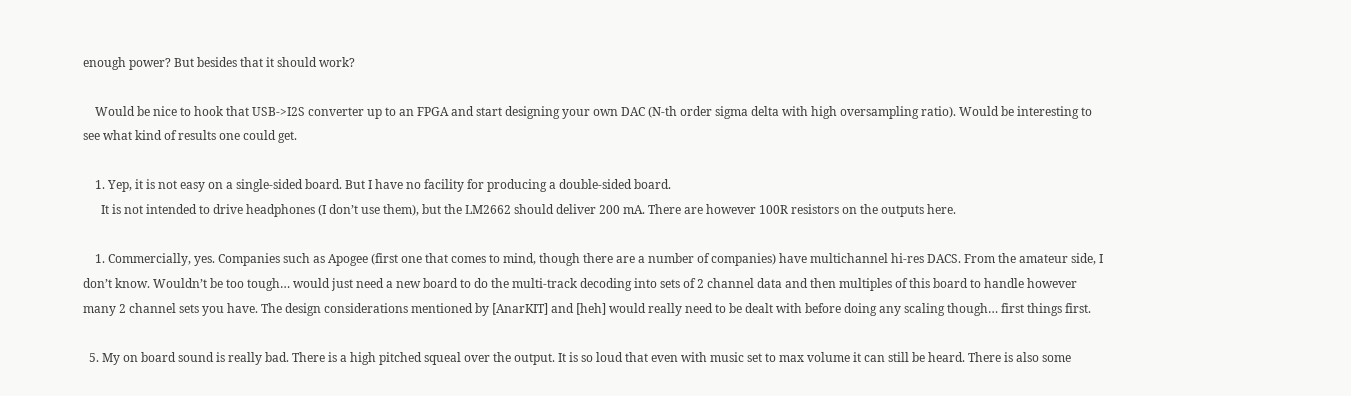enough power? But besides that it should work?

    Would be nice to hook that USB->I2S converter up to an FPGA and start designing your own DAC (N-th order sigma delta with high oversampling ratio). Would be interesting to see what kind of results one could get.

    1. Yep, it is not easy on a single-sided board. But I have no facility for producing a double-sided board.
      It is not intended to drive headphones (I don’t use them), but the LM2662 should deliver 200 mA. There are however 100R resistors on the outputs here.

    1. Commercially, yes. Companies such as Apogee (first one that comes to mind, though there are a number of companies) have multichannel hi-res DACS. From the amateur side, I don’t know. Wouldn’t be too tough… would just need a new board to do the multi-track decoding into sets of 2 channel data and then multiples of this board to handle however many 2 channel sets you have. The design considerations mentioned by [AnarKIT] and [heh] would really need to be dealt with before doing any scaling though… first things first.

  5. My on board sound is really bad. There is a high pitched squeal over the output. It is so loud that even with music set to max volume it can still be heard. There is also some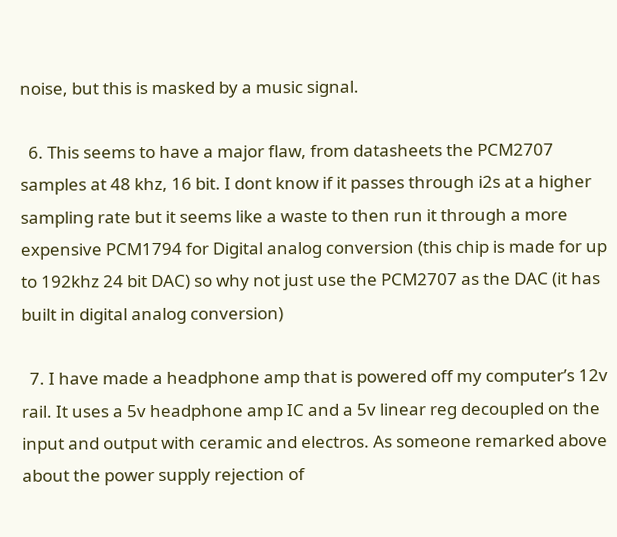noise, but this is masked by a music signal.

  6. This seems to have a major flaw, from datasheets the PCM2707 samples at 48 khz, 16 bit. I dont know if it passes through i2s at a higher sampling rate but it seems like a waste to then run it through a more expensive PCM1794 for Digital analog conversion (this chip is made for up to 192khz 24 bit DAC) so why not just use the PCM2707 as the DAC (it has built in digital analog conversion)

  7. I have made a headphone amp that is powered off my computer’s 12v rail. It uses a 5v headphone amp IC and a 5v linear reg decoupled on the input and output with ceramic and electros. As someone remarked above about the power supply rejection of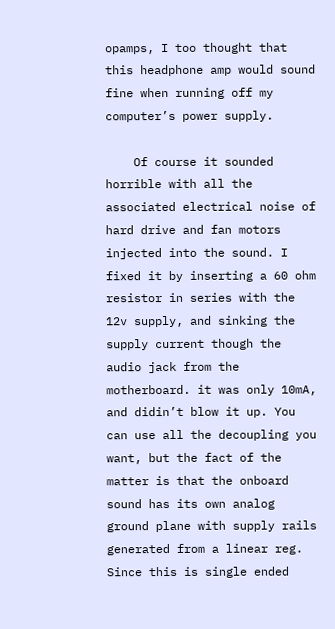opamps, I too thought that this headphone amp would sound fine when running off my computer’s power supply.

    Of course it sounded horrible with all the associated electrical noise of hard drive and fan motors injected into the sound. I fixed it by inserting a 60 ohm resistor in series with the 12v supply, and sinking the supply current though the audio jack from the motherboard. it was only 10mA, and didin’t blow it up. You can use all the decoupling you want, but the fact of the matter is that the onboard sound has its own analog ground plane with supply rails generated from a linear reg. Since this is single ended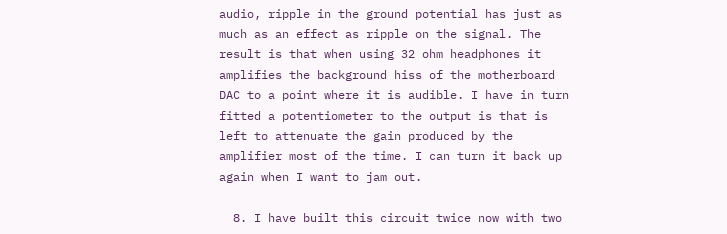audio, ripple in the ground potential has just as much as an effect as ripple on the signal. The result is that when using 32 ohm headphones it amplifies the background hiss of the motherboard DAC to a point where it is audible. I have in turn fitted a potentiometer to the output is that is left to attenuate the gain produced by the amplifier most of the time. I can turn it back up again when I want to jam out.

  8. I have built this circuit twice now with two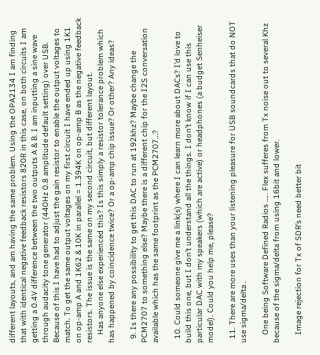different layouts, and am having the same problem. Using the OPA2134 I am finding that with identical negative feedback resistors 820R in this case, on both circuits I am getting a 0.4V difference between the two outputs A & B. I am inputting a sine wave through audacity tone generator (440Hz 0.8 amplitude default setting) over USB. Because of this I have had to adjust the gain resistor to enable the output voltages to match. To get the same output voltages on my first circuit I have ended up using 1K1 on op-amp A and 1K62 & 10K in parallel = 1.394K on op-amp B as the negative feedback resistors. The issue is the same on my second circuit, but different layout.
    Has anyone else experienced this? Is this simply a resistor tolerance problem which has happened by coincidence twice? Or a op-amp chip issue? Or other? Any ideas?

  9. Is there any possibility to get this DAC to run at 192khz? Maybe change the PCM2707 to something else? Maybe there is a different chip for the I2S conversation available which has the same footprint as the PCM2707…?

  10. Could someone give me a link(s) where I can learn more about DACs? I’d love to build this one, but I don’t understand all the things. I don’t know if I can use this particular DAC with my speakers (which are active) or headphones (a budget Senheiser model). Could you help me, please?

  11. There are more uses than your listening pleasure for USB soundcards that do NOT use sigma/delta .

    One being Software Defined Radios ….. Flex sufferes from Tx noise out to several Khz because of the sigma/delta from using 16bit and lower.

    Image rejection for Tx of SDR’s need better bit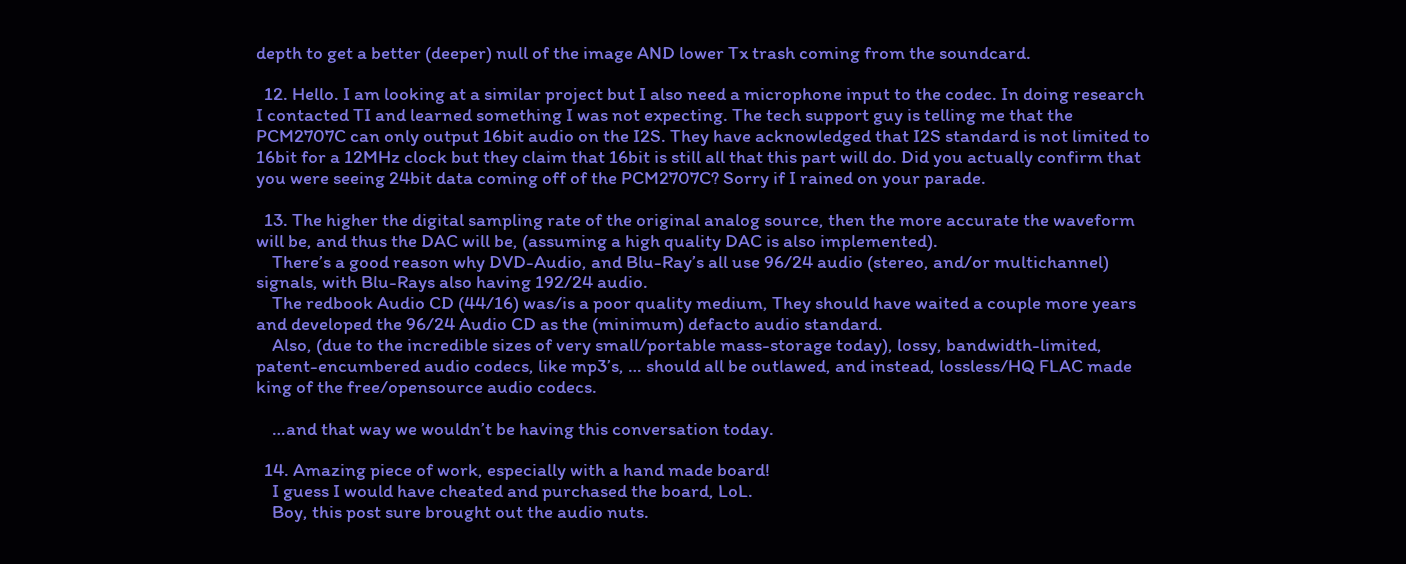depth to get a better (deeper) null of the image AND lower Tx trash coming from the soundcard.

  12. Hello. I am looking at a similar project but I also need a microphone input to the codec. In doing research I contacted TI and learned something I was not expecting. The tech support guy is telling me that the PCM2707C can only output 16bit audio on the I2S. They have acknowledged that I2S standard is not limited to 16bit for a 12MHz clock but they claim that 16bit is still all that this part will do. Did you actually confirm that you were seeing 24bit data coming off of the PCM2707C? Sorry if I rained on your parade.

  13. The higher the digital sampling rate of the original analog source, then the more accurate the waveform will be, and thus the DAC will be, (assuming a high quality DAC is also implemented).
    There’s a good reason why DVD-Audio, and Blu-Ray’s all use 96/24 audio (stereo, and/or multichannel) signals, with Blu-Rays also having 192/24 audio.
    The redbook Audio CD (44/16) was/is a poor quality medium, They should have waited a couple more years and developed the 96/24 Audio CD as the (minimum) defacto audio standard.
    Also, (due to the incredible sizes of very small/portable mass-storage today), lossy, bandwidth-limited, patent-encumbered audio codecs, like mp3’s, … should all be outlawed, and instead, lossless/HQ FLAC made king of the free/opensource audio codecs.

    …and that way we wouldn’t be having this conversation today.

  14. Amazing piece of work, especially with a hand made board!
    I guess I would have cheated and purchased the board, LoL.
    Boy, this post sure brought out the audio nuts.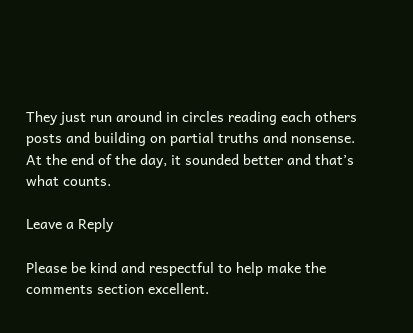They just run around in circles reading each others posts and building on partial truths and nonsense. At the end of the day, it sounded better and that’s what counts.

Leave a Reply

Please be kind and respectful to help make the comments section excellent.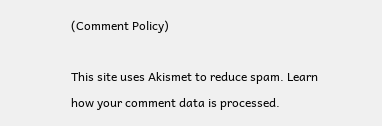(Comment Policy)

This site uses Akismet to reduce spam. Learn how your comment data is processed.